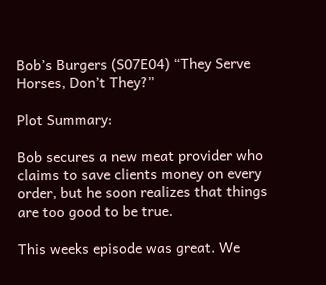Bob’s Burgers (S07E04) “They Serve Horses, Don’t They?”

Plot Summary:

Bob secures a new meat provider who claims to save clients money on every order, but he soon realizes that things are too good to be true.

This weeks episode was great. We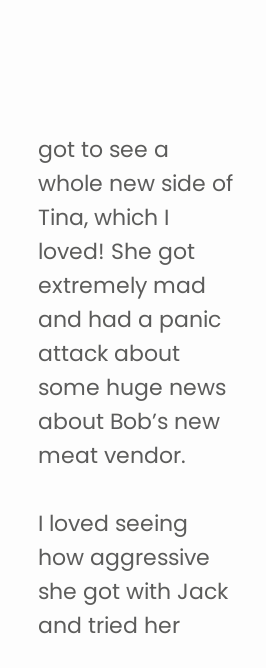got to see a whole new side of Tina, which I loved! She got extremely mad and had a panic attack about some huge news about Bob’s new meat vendor.

I loved seeing how aggressive she got with Jack and tried her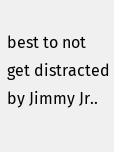best to not get distracted by Jimmy Jr..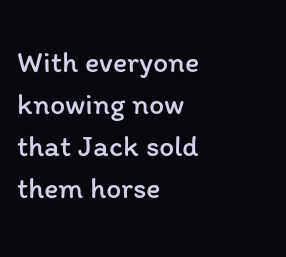With everyone knowing now that Jack sold them horse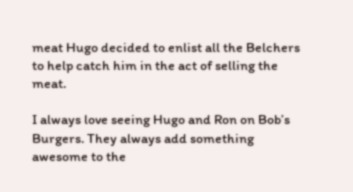meat Hugo decided to enlist all the Belchers to help catch him in the act of selling the meat.

I always love seeing Hugo and Ron on Bob’s Burgers. They always add something awesome to the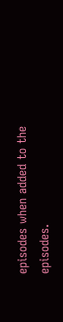episodes when added to the episodes.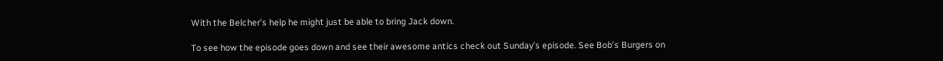With the Belcher’s help he might just be able to bring Jack down.

To see how the episode goes down and see their awesome antics check out Sunday’s episode. See Bob’s Burgers on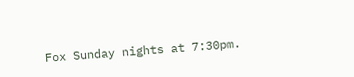Fox Sunday nights at 7:30pm.